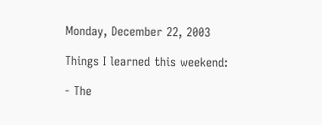Monday, December 22, 2003

Things I learned this weekend:

- The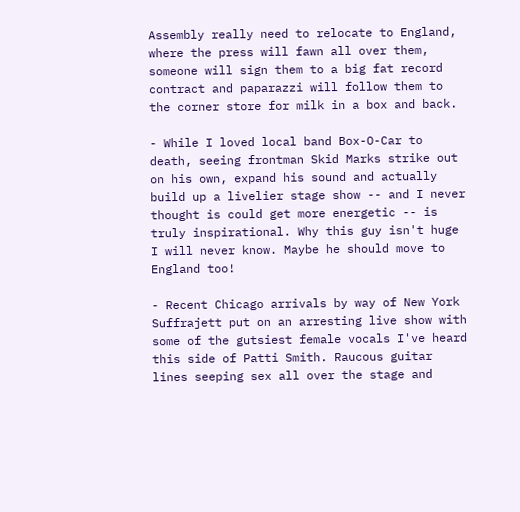Assembly really need to relocate to England, where the press will fawn all over them, someone will sign them to a big fat record contract and paparazzi will follow them to the corner store for milk in a box and back.

- While I loved local band Box-O-Car to death, seeing frontman Skid Marks strike out on his own, expand his sound and actually build up a livelier stage show -- and I never thought is could get more energetic -- is truly inspirational. Why this guy isn't huge I will never know. Maybe he should move to England too!

- Recent Chicago arrivals by way of New York Suffrajett put on an arresting live show with some of the gutsiest female vocals I've heard this side of Patti Smith. Raucous guitar lines seeping sex all over the stage and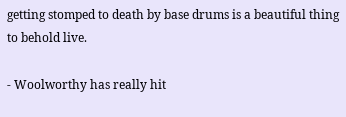getting stomped to death by base drums is a beautiful thing to behold live.

- Woolworthy has really hit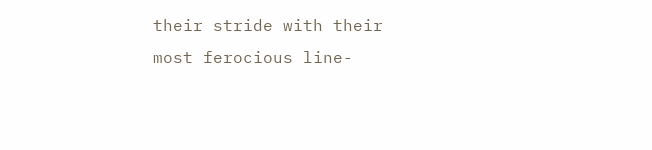their stride with their most ferocious line-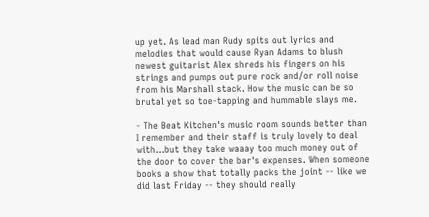up yet. As lead man Rudy spits out lyrics and melodies that would cause Ryan Adams to blush newest guitarist Alex shreds his fingers on his strings and pumps out pure rock and/or roll noise from his Marshall stack. How the music can be so brutal yet so toe-tapping and hummable slays me.

- The Beat Kitchen's music room sounds better than I remember and their staff is truly lovely to deal with…but they take waaay too much money out of the door to cover the bar's expenses. When someone books a show that totally packs the joint -- like we did last Friday -- they should really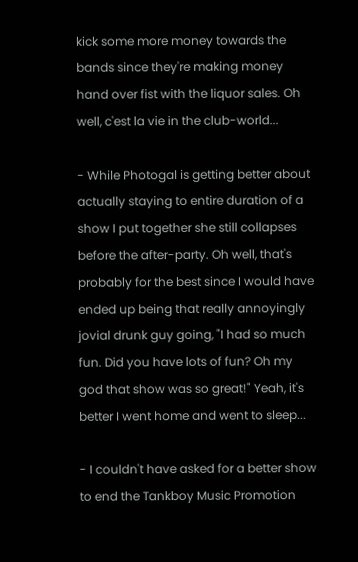kick some more money towards the bands since they're making money hand over fist with the liquor sales. Oh well, c'est la vie in the club-world...

- While Photogal is getting better about actually staying to entire duration of a show I put together she still collapses before the after-party. Oh well, that's probably for the best since I would have ended up being that really annoyingly jovial drunk guy going, "I had so much fun. Did you have lots of fun? Oh my god that show was so great!" Yeah, it's better I went home and went to sleep...

- I couldn't have asked for a better show to end the Tankboy Music Promotion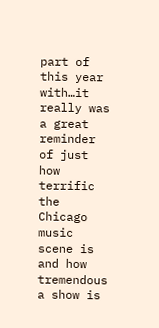part of this year with…it really was a great reminder of just how terrific the Chicago music scene is and how tremendous a show is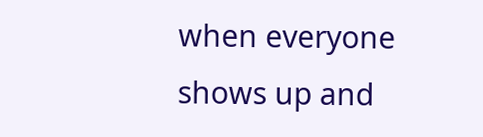when everyone shows up and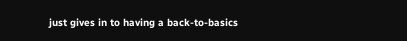just gives in to having a back-to-basics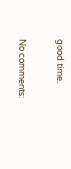good time.

No comments: